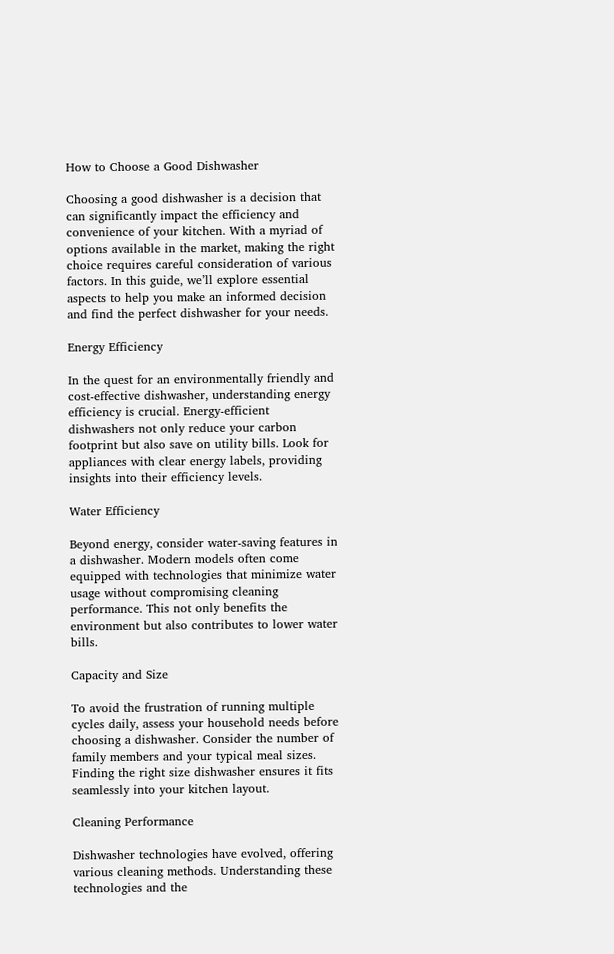How to Choose a Good Dishwasher

Choosing a good dishwasher is a decision that can significantly impact the efficiency and convenience of your kitchen. With a myriad of options available in the market, making the right choice requires careful consideration of various factors. In this guide, we’ll explore essential aspects to help you make an informed decision and find the perfect dishwasher for your needs.

Energy Efficiency

In the quest for an environmentally friendly and cost-effective dishwasher, understanding energy efficiency is crucial. Energy-efficient dishwashers not only reduce your carbon footprint but also save on utility bills. Look for appliances with clear energy labels, providing insights into their efficiency levels.

Water Efficiency

Beyond energy, consider water-saving features in a dishwasher. Modern models often come equipped with technologies that minimize water usage without compromising cleaning performance. This not only benefits the environment but also contributes to lower water bills.

Capacity and Size

To avoid the frustration of running multiple cycles daily, assess your household needs before choosing a dishwasher. Consider the number of family members and your typical meal sizes. Finding the right size dishwasher ensures it fits seamlessly into your kitchen layout.

Cleaning Performance

Dishwasher technologies have evolved, offering various cleaning methods. Understanding these technologies and the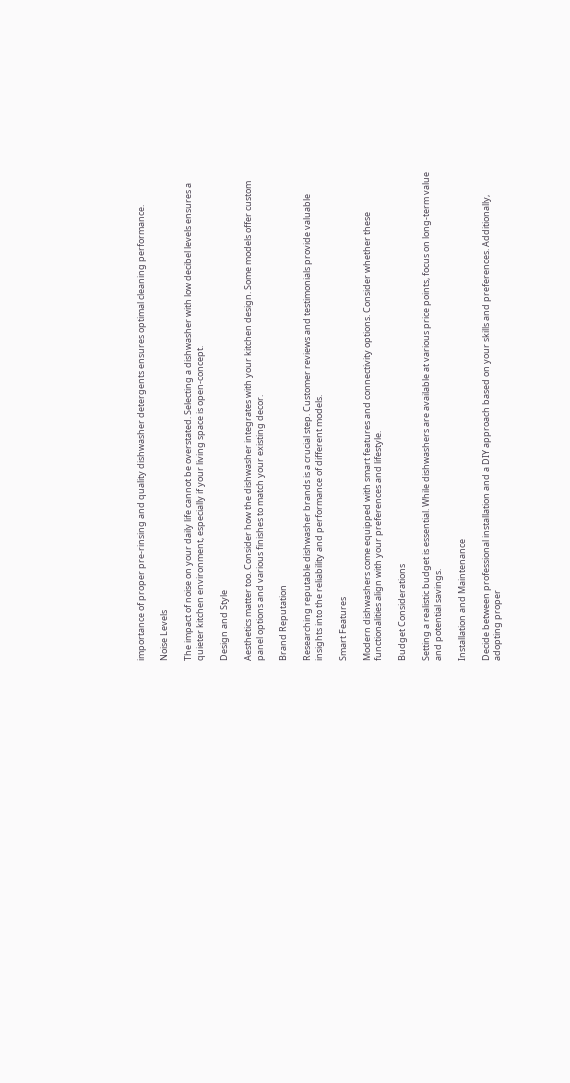importance of proper pre-rinsing and quality dishwasher detergents ensures optimal cleaning performance.

Noise Levels

The impact of noise on your daily life cannot be overstated. Selecting a dishwasher with low decibel levels ensures a quieter kitchen environment, especially if your living space is open-concept.

Design and Style

Aesthetics matter too. Consider how the dishwasher integrates with your kitchen design. Some models offer custom panel options and various finishes to match your existing decor.

Brand Reputation

Researching reputable dishwasher brands is a crucial step. Customer reviews and testimonials provide valuable insights into the reliability and performance of different models.

Smart Features

Modern dishwashers come equipped with smart features and connectivity options. Consider whether these functionalities align with your preferences and lifestyle.

Budget Considerations

Setting a realistic budget is essential. While dishwashers are available at various price points, focus on long-term value and potential savings.

Installation and Maintenance

Decide between professional installation and a DIY approach based on your skills and preferences. Additionally, adopting proper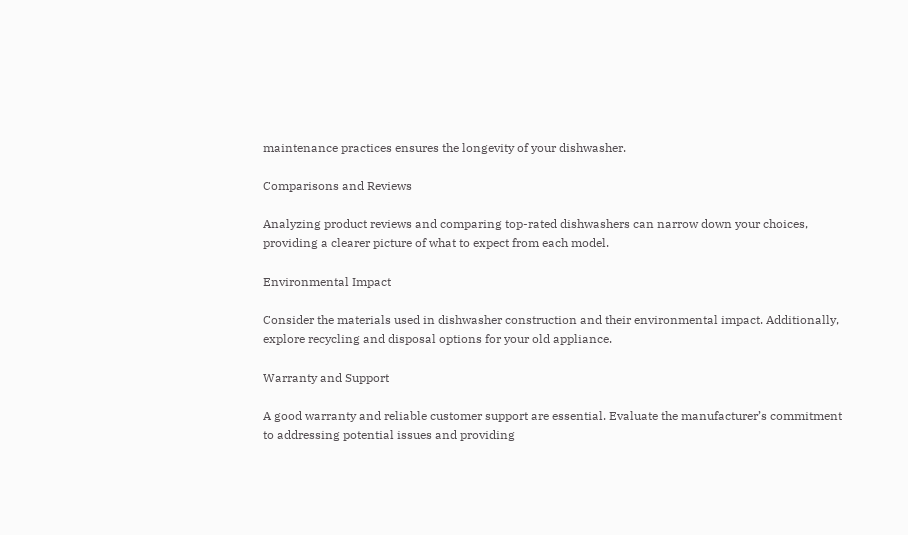maintenance practices ensures the longevity of your dishwasher.

Comparisons and Reviews

Analyzing product reviews and comparing top-rated dishwashers can narrow down your choices, providing a clearer picture of what to expect from each model.

Environmental Impact

Consider the materials used in dishwasher construction and their environmental impact. Additionally, explore recycling and disposal options for your old appliance.

Warranty and Support

A good warranty and reliable customer support are essential. Evaluate the manufacturer’s commitment to addressing potential issues and providing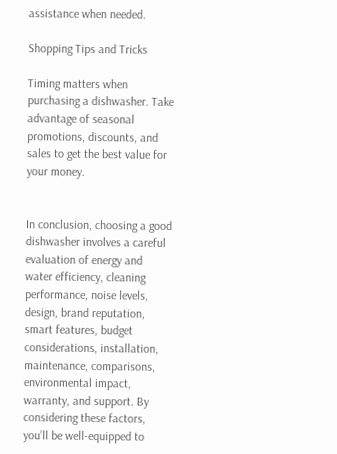assistance when needed.

Shopping Tips and Tricks

Timing matters when purchasing a dishwasher. Take advantage of seasonal promotions, discounts, and sales to get the best value for your money.


In conclusion, choosing a good dishwasher involves a careful evaluation of energy and water efficiency, cleaning performance, noise levels, design, brand reputation, smart features, budget considerations, installation, maintenance, comparisons, environmental impact, warranty, and support. By considering these factors, you’ll be well-equipped to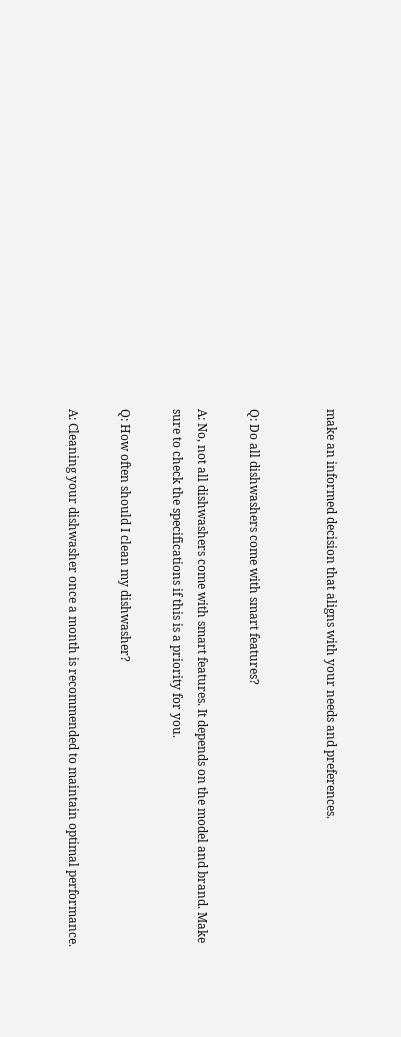make an informed decision that aligns with your needs and preferences.


Q: Do all dishwashers come with smart features?

A: No, not all dishwashers come with smart features. It depends on the model and brand. Make sure to check the specifications if this is a priority for you.

Q: How often should I clean my dishwasher?

A: Cleaning your dishwasher once a month is recommended to maintain optimal performance.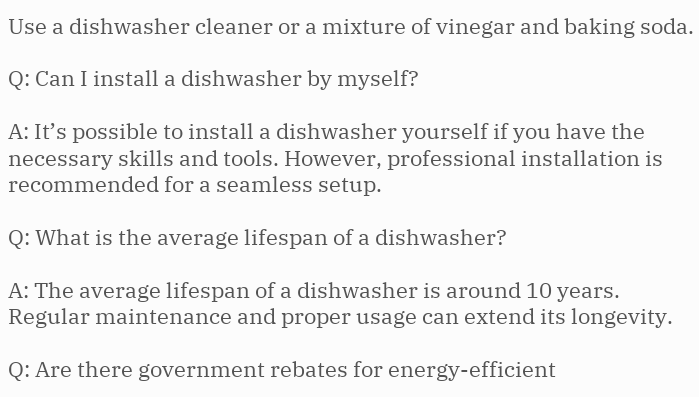Use a dishwasher cleaner or a mixture of vinegar and baking soda.

Q: Can I install a dishwasher by myself?

A: It’s possible to install a dishwasher yourself if you have the necessary skills and tools. However, professional installation is recommended for a seamless setup.

Q: What is the average lifespan of a dishwasher?

A: The average lifespan of a dishwasher is around 10 years. Regular maintenance and proper usage can extend its longevity.

Q: Are there government rebates for energy-efficient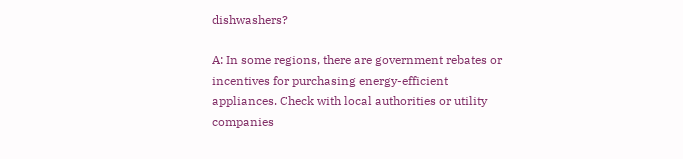dishwashers?

A: In some regions, there are government rebates or incentives for purchasing energy-efficient appliances. Check with local authorities or utility companies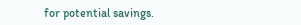for potential savings.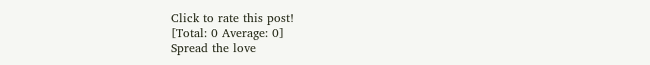Click to rate this post!
[Total: 0 Average: 0]
Spread the love